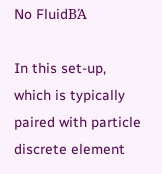No FluidΒΆ

In this set-up, which is typically paired with particle discrete element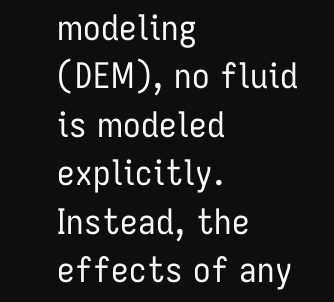modeling (DEM), no fluid is modeled explicitly. Instead, the effects of any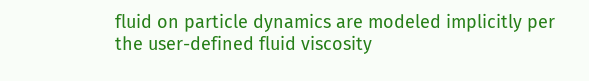fluid on particle dynamics are modeled implicitly per the user-defined fluid viscosity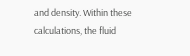and density. Within these calculations, the fluid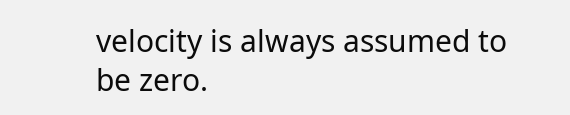velocity is always assumed to be zero.